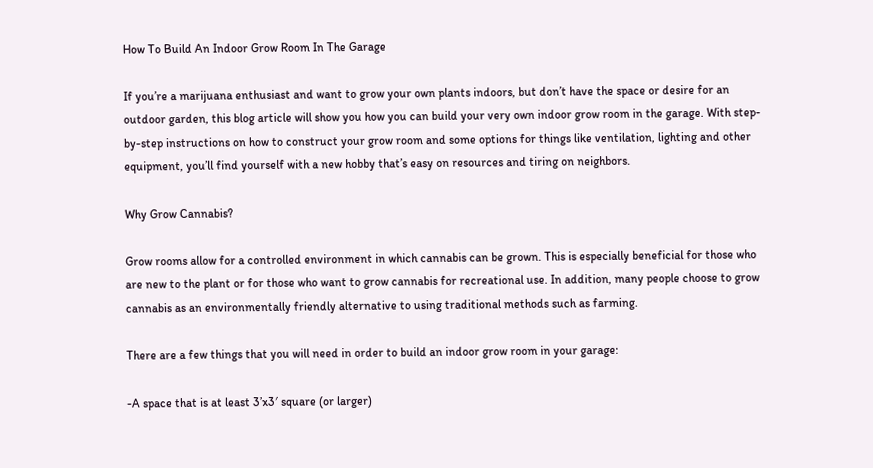How To Build An Indoor Grow Room In The Garage

If you’re a marijuana enthusiast and want to grow your own plants indoors, but don’t have the space or desire for an outdoor garden, this blog article will show you how you can build your very own indoor grow room in the garage. With step-by-step instructions on how to construct your grow room and some options for things like ventilation, lighting and other equipment, you’ll find yourself with a new hobby that’s easy on resources and tiring on neighbors.

Why Grow Cannabis?

Grow rooms allow for a controlled environment in which cannabis can be grown. This is especially beneficial for those who are new to the plant or for those who want to grow cannabis for recreational use. In addition, many people choose to grow cannabis as an environmentally friendly alternative to using traditional methods such as farming.

There are a few things that you will need in order to build an indoor grow room in your garage:

-A space that is at least 3’x3′ square (or larger)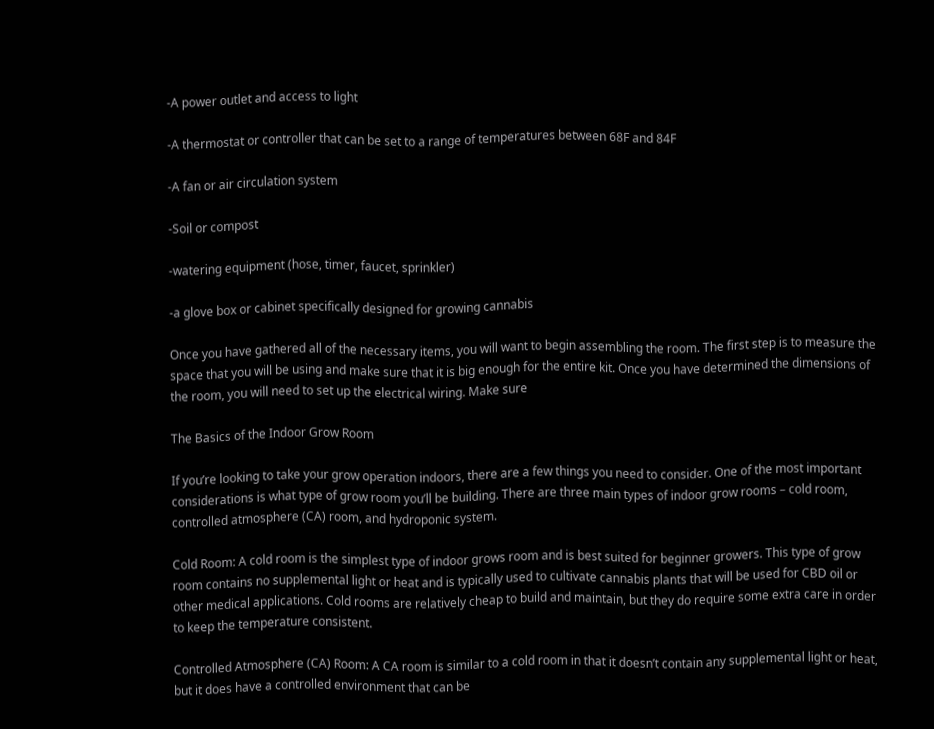-A power outlet and access to light

-A thermostat or controller that can be set to a range of temperatures between 68F and 84F

-A fan or air circulation system

-Soil or compost

-watering equipment (hose, timer, faucet, sprinkler)

-a glove box or cabinet specifically designed for growing cannabis

Once you have gathered all of the necessary items, you will want to begin assembling the room. The first step is to measure the space that you will be using and make sure that it is big enough for the entire kit. Once you have determined the dimensions of the room, you will need to set up the electrical wiring. Make sure

The Basics of the Indoor Grow Room

If you’re looking to take your grow operation indoors, there are a few things you need to consider. One of the most important considerations is what type of grow room you’ll be building. There are three main types of indoor grow rooms – cold room, controlled atmosphere (CA) room, and hydroponic system.

Cold Room: A cold room is the simplest type of indoor grows room and is best suited for beginner growers. This type of grow room contains no supplemental light or heat and is typically used to cultivate cannabis plants that will be used for CBD oil or other medical applications. Cold rooms are relatively cheap to build and maintain, but they do require some extra care in order to keep the temperature consistent.

Controlled Atmosphere (CA) Room: A CA room is similar to a cold room in that it doesn’t contain any supplemental light or heat, but it does have a controlled environment that can be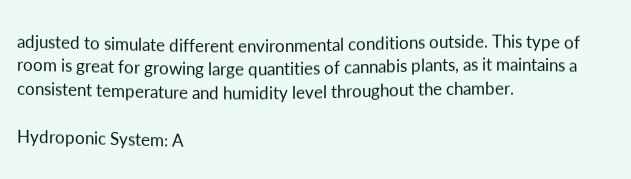adjusted to simulate different environmental conditions outside. This type of room is great for growing large quantities of cannabis plants, as it maintains a consistent temperature and humidity level throughout the chamber.

Hydroponic System: A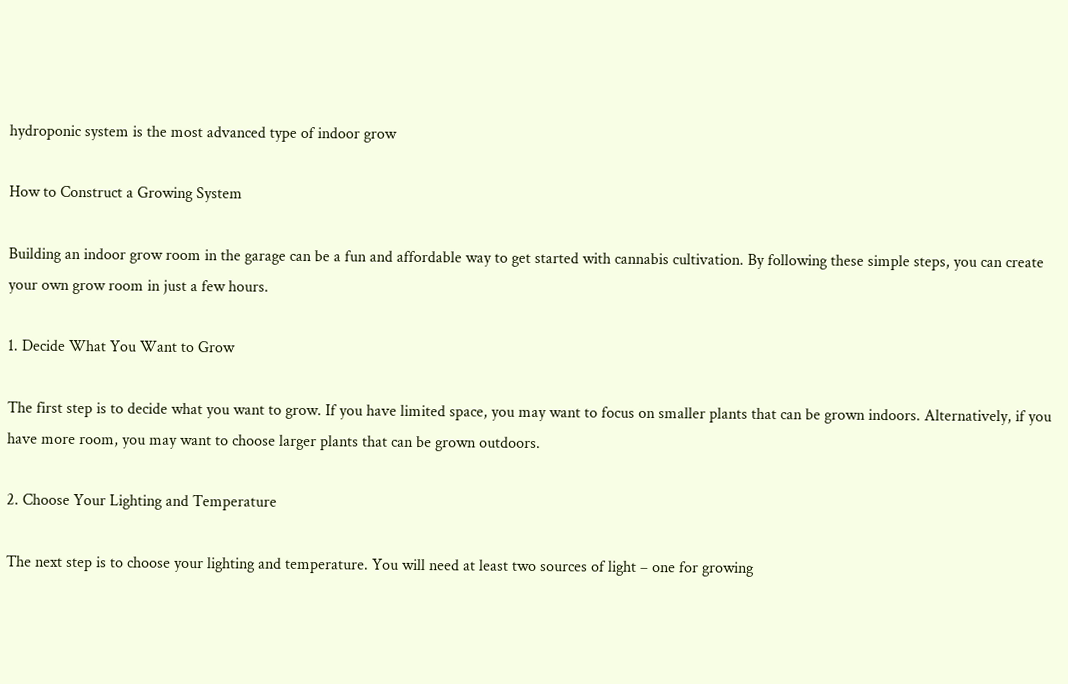hydroponic system is the most advanced type of indoor grow

How to Construct a Growing System

Building an indoor grow room in the garage can be a fun and affordable way to get started with cannabis cultivation. By following these simple steps, you can create your own grow room in just a few hours.

1. Decide What You Want to Grow

The first step is to decide what you want to grow. If you have limited space, you may want to focus on smaller plants that can be grown indoors. Alternatively, if you have more room, you may want to choose larger plants that can be grown outdoors.

2. Choose Your Lighting and Temperature

The next step is to choose your lighting and temperature. You will need at least two sources of light – one for growing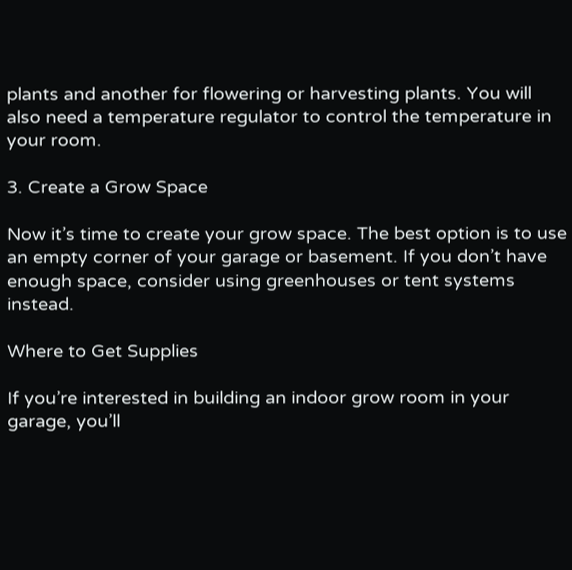plants and another for flowering or harvesting plants. You will also need a temperature regulator to control the temperature in your room.

3. Create a Grow Space

Now it’s time to create your grow space. The best option is to use an empty corner of your garage or basement. If you don’t have enough space, consider using greenhouses or tent systems instead.

Where to Get Supplies

If you’re interested in building an indoor grow room in your garage, you’ll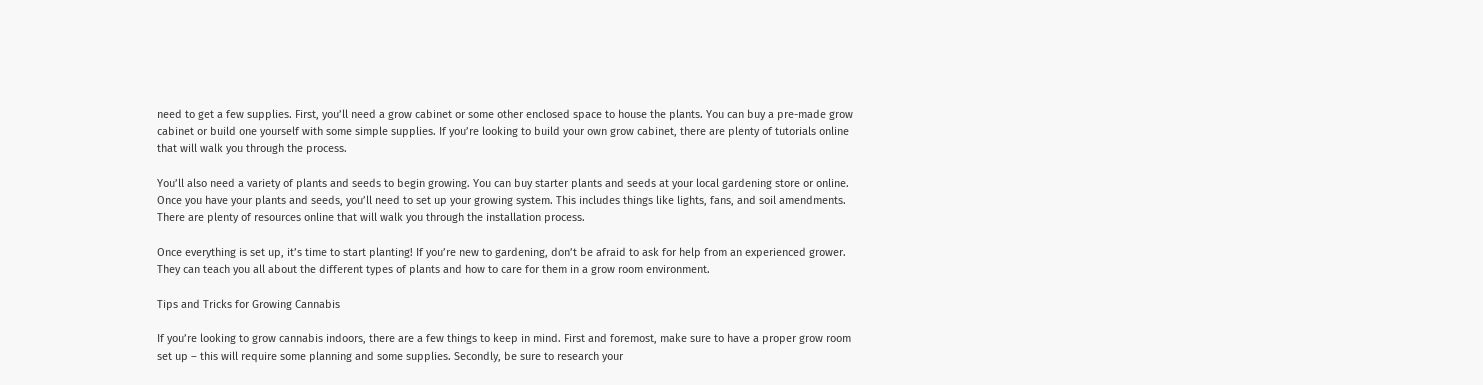need to get a few supplies. First, you’ll need a grow cabinet or some other enclosed space to house the plants. You can buy a pre-made grow cabinet or build one yourself with some simple supplies. If you’re looking to build your own grow cabinet, there are plenty of tutorials online that will walk you through the process.

You’ll also need a variety of plants and seeds to begin growing. You can buy starter plants and seeds at your local gardening store or online. Once you have your plants and seeds, you’ll need to set up your growing system. This includes things like lights, fans, and soil amendments. There are plenty of resources online that will walk you through the installation process.

Once everything is set up, it’s time to start planting! If you’re new to gardening, don’t be afraid to ask for help from an experienced grower. They can teach you all about the different types of plants and how to care for them in a grow room environment.

Tips and Tricks for Growing Cannabis

If you’re looking to grow cannabis indoors, there are a few things to keep in mind. First and foremost, make sure to have a proper grow room set up – this will require some planning and some supplies. Secondly, be sure to research your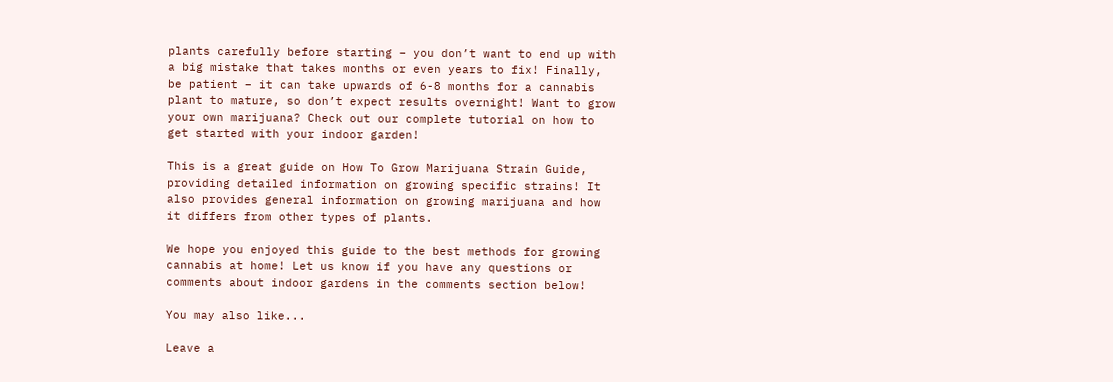plants carefully before starting – you don’t want to end up with a big mistake that takes months or even years to fix! Finally, be patient – it can take upwards of 6-8 months for a cannabis plant to mature, so don’t expect results overnight! Want to grow your own marijuana? Check out our complete tutorial on how to get started with your indoor garden!

This is a great guide on How To Grow Marijuana Strain Guide, providing detailed information on growing specific strains! It also provides general information on growing marijuana and how it differs from other types of plants.

We hope you enjoyed this guide to the best methods for growing cannabis at home! Let us know if you have any questions or comments about indoor gardens in the comments section below!

You may also like...

Leave a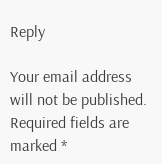Reply

Your email address will not be published. Required fields are marked *